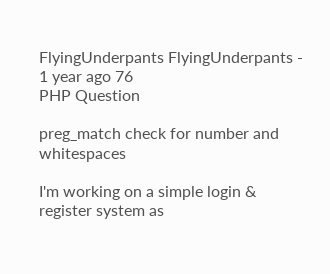FlyingUnderpants FlyingUnderpants - 1 year ago 76
PHP Question

preg_match check for number and whitespaces

I'm working on a simple login & register system as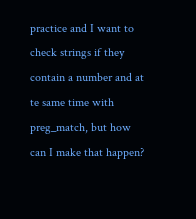practice and I want to check strings if they contain a number and at te same time with preg_match, but how can I make that happen?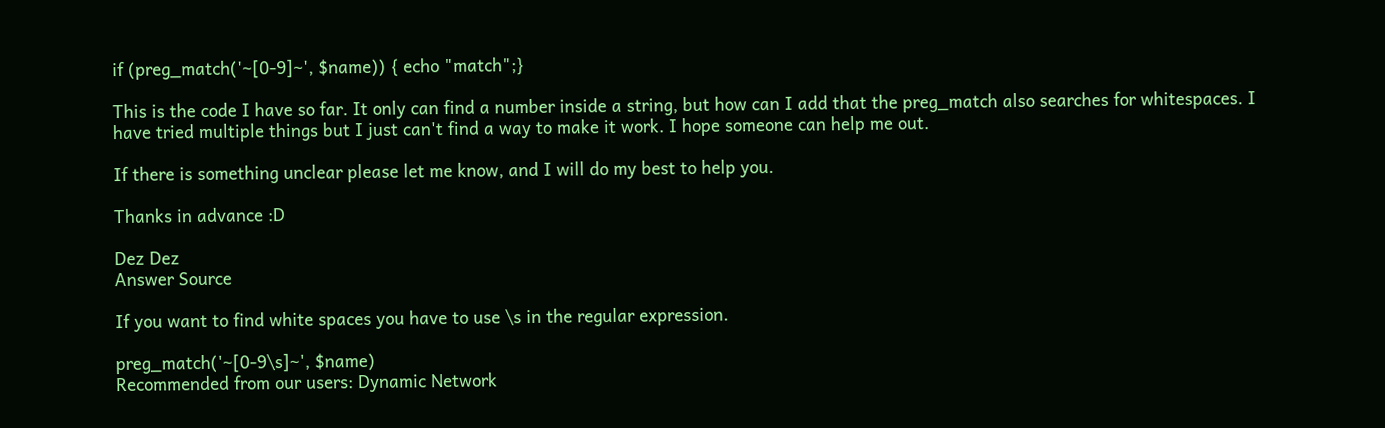if (preg_match('~[0-9]~', $name)) { echo "match";}

This is the code I have so far. It only can find a number inside a string, but how can I add that the preg_match also searches for whitespaces. I have tried multiple things but I just can't find a way to make it work. I hope someone can help me out.

If there is something unclear please let me know, and I will do my best to help you.

Thanks in advance :D

Dez Dez
Answer Source

If you want to find white spaces you have to use \s in the regular expression.

preg_match('~[0-9\s]~', $name)
Recommended from our users: Dynamic Network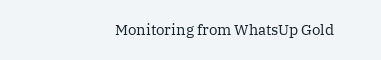Monitoring from WhatsUp Gold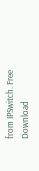from IPSwitch. Free Download